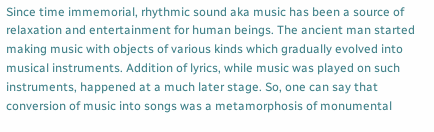Since time immemorial, rhythmic sound aka music has been a source of relaxation and entertainment for human beings. The ancient man started making music with objects of various kinds which gradually evolved into musical instruments. Addition of lyrics, while music was played on such instruments, happened at a much later stage. So, one can say that conversion of music into songs was a metamorphosis of monumental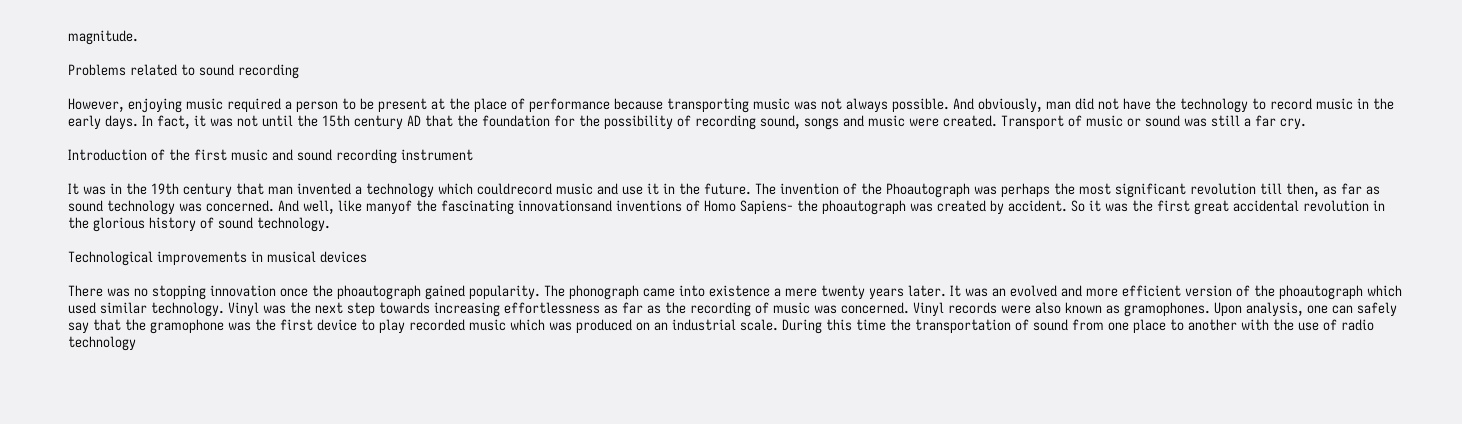magnitude.

Problems related to sound recording

However, enjoying music required a person to be present at the place of performance because transporting music was not always possible. And obviously, man did not have the technology to record music in the early days. In fact, it was not until the 15th century AD that the foundation for the possibility of recording sound, songs and music were created. Transport of music or sound was still a far cry.

Introduction of the first music and sound recording instrument

It was in the 19th century that man invented a technology which couldrecord music and use it in the future. The invention of the Phoautograph was perhaps the most significant revolution till then, as far as sound technology was concerned. And well, like manyof the fascinating innovationsand inventions of Homo Sapiens- the phoautograph was created by accident. So it was the first great accidental revolution in the glorious history of sound technology.

Technological improvements in musical devices

There was no stopping innovation once the phoautograph gained popularity. The phonograph came into existence a mere twenty years later. It was an evolved and more efficient version of the phoautograph which used similar technology. Vinyl was the next step towards increasing effortlessness as far as the recording of music was concerned. Vinyl records were also known as gramophones. Upon analysis, one can safely say that the gramophone was the first device to play recorded music which was produced on an industrial scale. During this time the transportation of sound from one place to another with the use of radio technology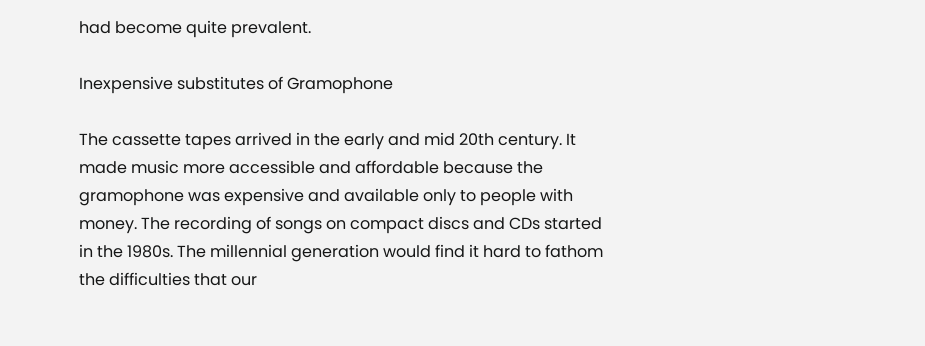had become quite prevalent.

Inexpensive substitutes of Gramophone

The cassette tapes arrived in the early and mid 20th century. It made music more accessible and affordable because the gramophone was expensive and available only to people with money. The recording of songs on compact discs and CDs started in the 1980s. The millennial generation would find it hard to fathom the difficulties that our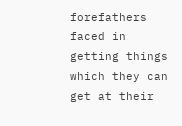forefathers faced in getting things which they can get at their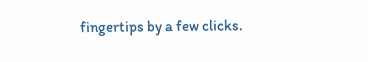fingertips by a few clicks.